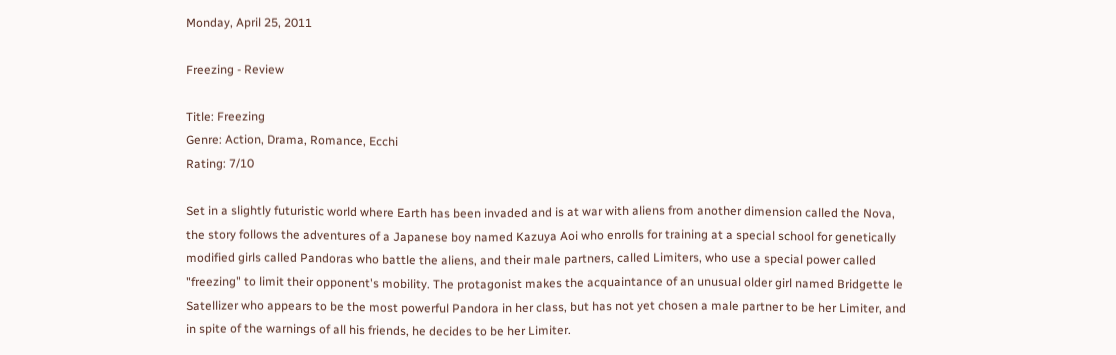Monday, April 25, 2011

Freezing - Review

Title: Freezing
Genre: Action, Drama, Romance, Ecchi
Rating: 7/10

Set in a slightly futuristic world where Earth has been invaded and is at war with aliens from another dimension called the Nova, the story follows the adventures of a Japanese boy named Kazuya Aoi who enrolls for training at a special school for genetically modified girls called Pandoras who battle the aliens, and their male partners, called Limiters, who use a special power called "freezing" to limit their opponent's mobility. The protagonist makes the acquaintance of an unusual older girl named Bridgette le Satellizer who appears to be the most powerful Pandora in her class, but has not yet chosen a male partner to be her Limiter, and in spite of the warnings of all his friends, he decides to be her Limiter.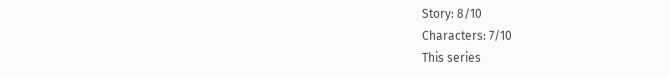Story: 8/10
Characters: 7/10
This series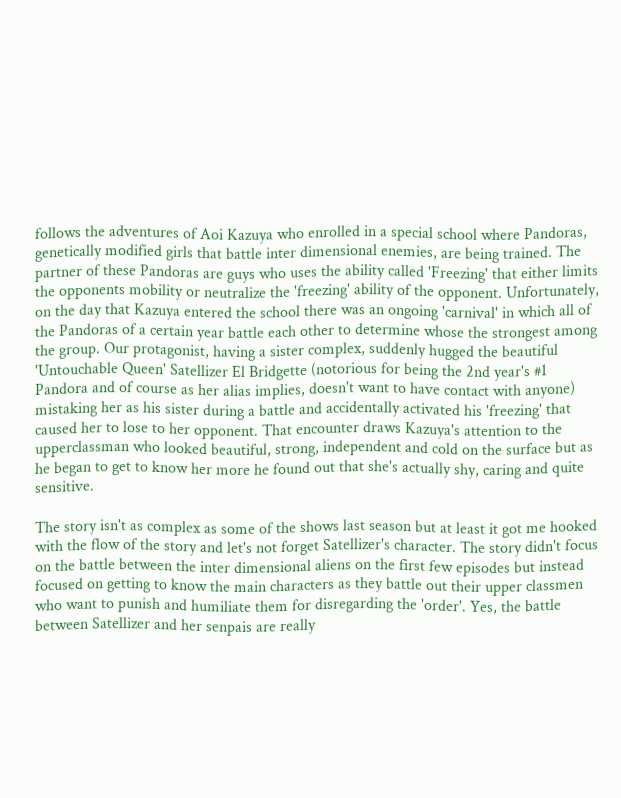follows the adventures of Aoi Kazuya who enrolled in a special school where Pandoras, genetically modified girls that battle inter dimensional enemies, are being trained. The partner of these Pandoras are guys who uses the ability called 'Freezing' that either limits the opponents mobility or neutralize the 'freezing' ability of the opponent. Unfortunately, on the day that Kazuya entered the school there was an ongoing 'carnival' in which all of the Pandoras of a certain year battle each other to determine whose the strongest among the group. Our protagonist, having a sister complex, suddenly hugged the beautiful 'Untouchable Queen' Satellizer El Bridgette (notorious for being the 2nd year's #1 Pandora and of course as her alias implies, doesn't want to have contact with anyone) mistaking her as his sister during a battle and accidentally activated his 'freezing' that caused her to lose to her opponent. That encounter draws Kazuya's attention to the upperclassman who looked beautiful, strong, independent and cold on the surface but as he began to get to know her more he found out that she's actually shy, caring and quite sensitive.

The story isn't as complex as some of the shows last season but at least it got me hooked with the flow of the story and let's not forget Satellizer's character. The story didn't focus on the battle between the inter dimensional aliens on the first few episodes but instead focused on getting to know the main characters as they battle out their upper classmen who want to punish and humiliate them for disregarding the 'order'. Yes, the battle between Satellizer and her senpais are really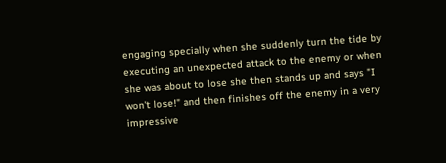engaging specially when she suddenly turn the tide by executing an unexpected attack to the enemy or when she was about to lose she then stands up and says "I won't lose!" and then finishes off the enemy in a very impressive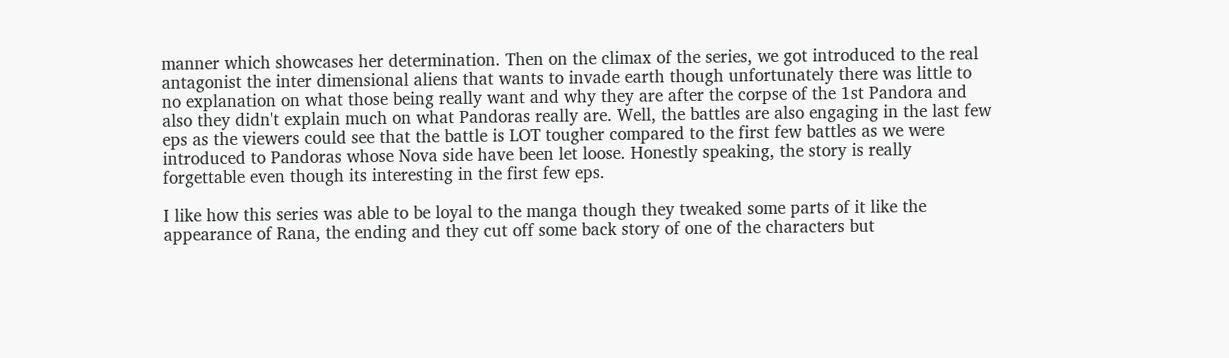manner which showcases her determination. Then on the climax of the series, we got introduced to the real antagonist the inter dimensional aliens that wants to invade earth though unfortunately there was little to no explanation on what those being really want and why they are after the corpse of the 1st Pandora and also they didn't explain much on what Pandoras really are. Well, the battles are also engaging in the last few eps as the viewers could see that the battle is LOT tougher compared to the first few battles as we were introduced to Pandoras whose Nova side have been let loose. Honestly speaking, the story is really forgettable even though its interesting in the first few eps.

I like how this series was able to be loyal to the manga though they tweaked some parts of it like the appearance of Rana, the ending and they cut off some back story of one of the characters but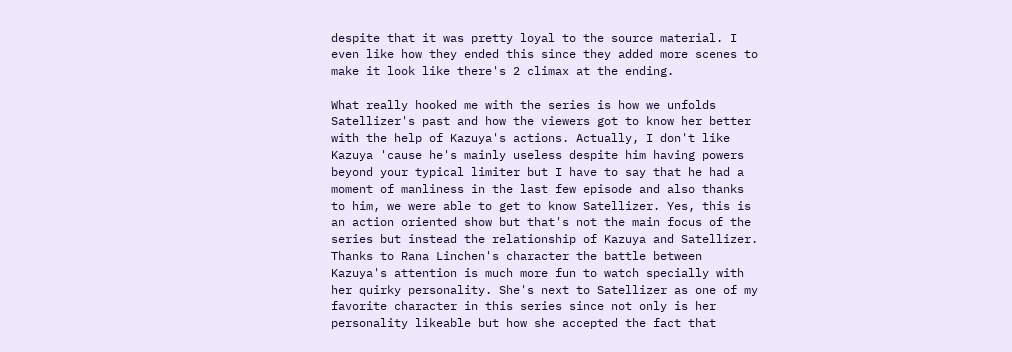despite that it was pretty loyal to the source material. I even like how they ended this since they added more scenes to make it look like there's 2 climax at the ending.

What really hooked me with the series is how we unfolds Satellizer's past and how the viewers got to know her better with the help of Kazuya's actions. Actually, I don't like Kazuya 'cause he's mainly useless despite him having powers beyond your typical limiter but I have to say that he had a moment of manliness in the last few episode and also thanks to him, we were able to get to know Satellizer. Yes, this is an action oriented show but that's not the main focus of the series but instead the relationship of Kazuya and Satellizer. Thanks to Rana Linchen's character the battle between Kazuya's attention is much more fun to watch specially with her quirky personality. She's next to Satellizer as one of my favorite character in this series since not only is her personality likeable but how she accepted the fact that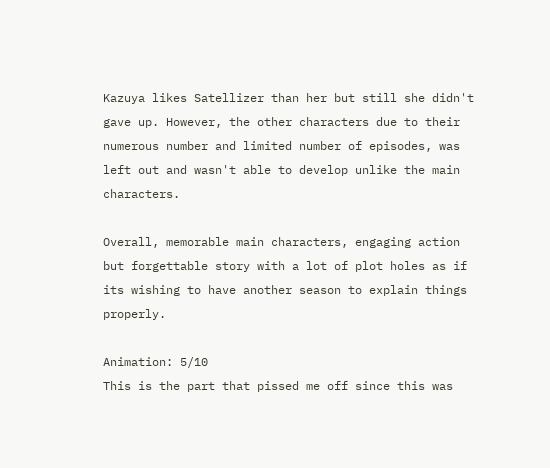Kazuya likes Satellizer than her but still she didn't gave up. However, the other characters due to their numerous number and limited number of episodes, was left out and wasn't able to develop unlike the main characters.

Overall, memorable main characters, engaging action but forgettable story with a lot of plot holes as if its wishing to have another season to explain things properly.

Animation: 5/10
This is the part that pissed me off since this was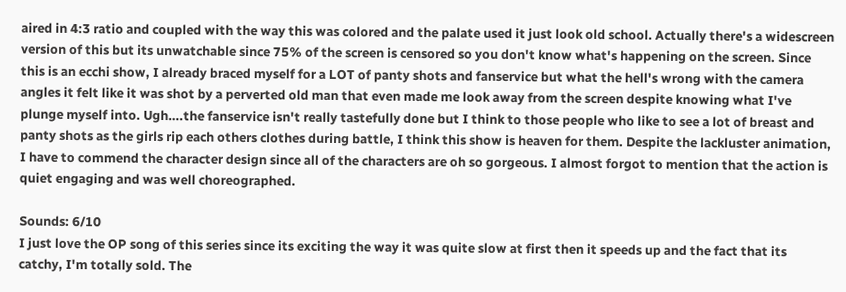aired in 4:3 ratio and coupled with the way this was colored and the palate used it just look old school. Actually there's a widescreen version of this but its unwatchable since 75% of the screen is censored so you don't know what's happening on the screen. Since this is an ecchi show, I already braced myself for a LOT of panty shots and fanservice but what the hell's wrong with the camera angles it felt like it was shot by a perverted old man that even made me look away from the screen despite knowing what I've plunge myself into. Ugh….the fanservice isn't really tastefully done but I think to those people who like to see a lot of breast and panty shots as the girls rip each others clothes during battle, I think this show is heaven for them. Despite the lackluster animation, I have to commend the character design since all of the characters are oh so gorgeous. I almost forgot to mention that the action is quiet engaging and was well choreographed.

Sounds: 6/10
I just love the OP song of this series since its exciting the way it was quite slow at first then it speeds up and the fact that its catchy, I'm totally sold. The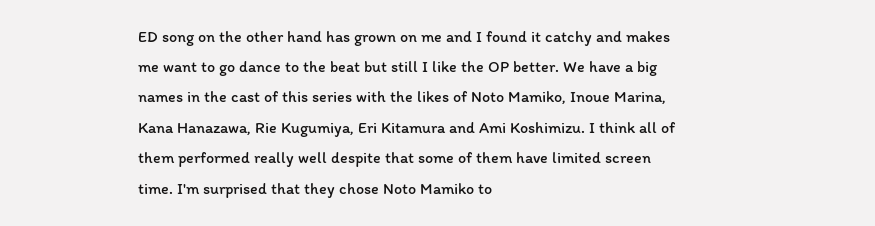ED song on the other hand has grown on me and I found it catchy and makes me want to go dance to the beat but still I like the OP better. We have a big names in the cast of this series with the likes of Noto Mamiko, Inoue Marina, Kana Hanazawa, Rie Kugumiya, Eri Kitamura and Ami Koshimizu. I think all of them performed really well despite that some of them have limited screen time. I'm surprised that they chose Noto Mamiko to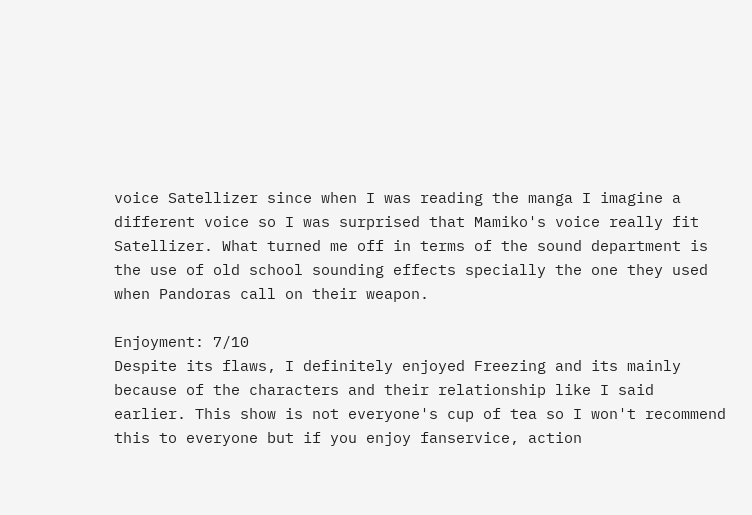voice Satellizer since when I was reading the manga I imagine a different voice so I was surprised that Mamiko's voice really fit Satellizer. What turned me off in terms of the sound department is the use of old school sounding effects specially the one they used when Pandoras call on their weapon.

Enjoyment: 7/10
Despite its flaws, I definitely enjoyed Freezing and its mainly because of the characters and their relationship like I said earlier. This show is not everyone's cup of tea so I won't recommend this to everyone but if you enjoy fanservice, action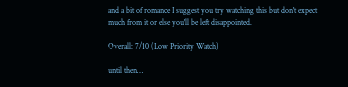and a bit of romance I suggest you try watching this but don't expect much from it or else you'll be left disappointed.

Overall: 7/10 (Low Priority Watch)

until then…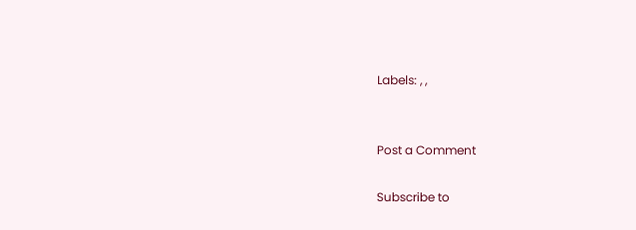Labels: , ,


Post a Comment

Subscribe to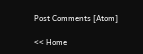Post Comments [Atom]

<< Home